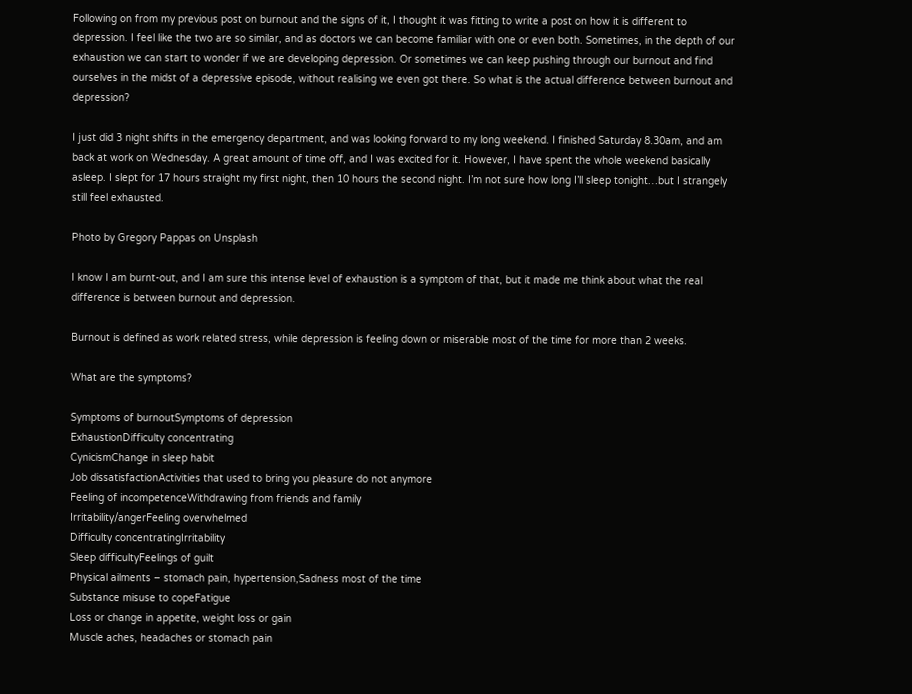Following on from my previous post on burnout and the signs of it, I thought it was fitting to write a post on how it is different to depression. I feel like the two are so similar, and as doctors we can become familiar with one or even both. Sometimes, in the depth of our exhaustion we can start to wonder if we are developing depression. Or sometimes we can keep pushing through our burnout and find ourselves in the midst of a depressive episode, without realising we even got there. So what is the actual difference between burnout and depression?

I just did 3 night shifts in the emergency department, and was looking forward to my long weekend. I finished Saturday 8.30am, and am back at work on Wednesday. A great amount of time off, and I was excited for it. However, I have spent the whole weekend basically asleep. I slept for 17 hours straight my first night, then 10 hours the second night. I’m not sure how long I’ll sleep tonight…but I strangely still feel exhausted.

Photo by Gregory Pappas on Unsplash

I know I am burnt-out, and I am sure this intense level of exhaustion is a symptom of that, but it made me think about what the real difference is between burnout and depression.

Burnout is defined as work related stress, while depression is feeling down or miserable most of the time for more than 2 weeks.

What are the symptoms?

Symptoms of burnoutSymptoms of depression
ExhaustionDifficulty concentrating
CynicismChange in sleep habit
Job dissatisfactionActivities that used to bring you pleasure do not anymore
Feeling of incompetenceWithdrawing from friends and family
Irritability/angerFeeling overwhelmed
Difficulty concentratingIrritability
Sleep difficultyFeelings of guilt
Physical ailments – stomach pain, hypertension,Sadness most of the time
Substance misuse to copeFatigue
Loss or change in appetite, weight loss or gain
Muscle aches, headaches or stomach pain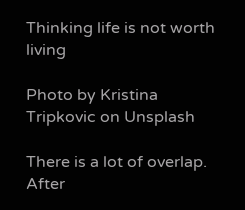Thinking life is not worth living

Photo by Kristina Tripkovic on Unsplash

There is a lot of overlap. After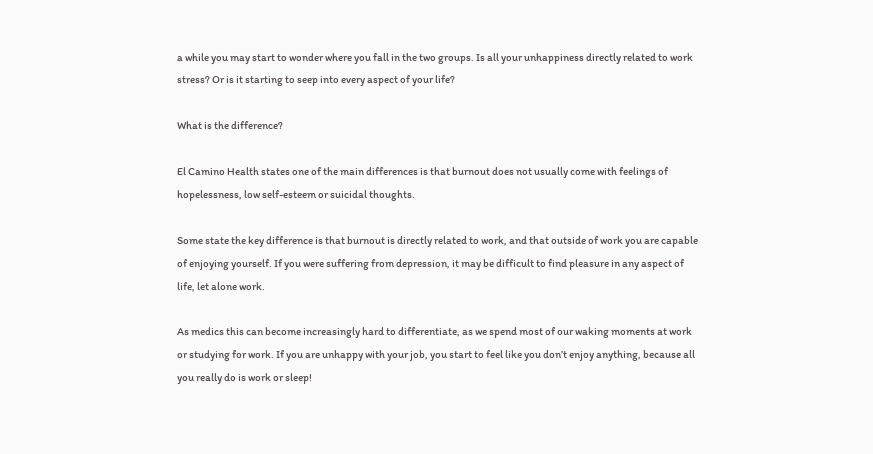a while you may start to wonder where you fall in the two groups. Is all your unhappiness directly related to work stress? Or is it starting to seep into every aspect of your life?

What is the difference?

El Camino Health states one of the main differences is that burnout does not usually come with feelings of hopelessness, low self-esteem or suicidal thoughts.

Some state the key difference is that burnout is directly related to work, and that outside of work you are capable of enjoying yourself. If you were suffering from depression, it may be difficult to find pleasure in any aspect of life, let alone work.

As medics this can become increasingly hard to differentiate, as we spend most of our waking moments at work or studying for work. If you are unhappy with your job, you start to feel like you don’t enjoy anything, because all you really do is work or sleep!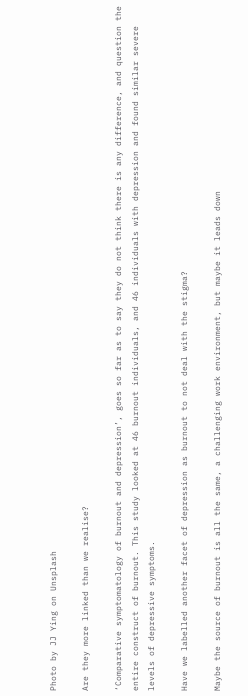Photo by JJ Ying on Unsplash

Are they more linked than we realise?

‘Comparative symptomatology of burnout and depression’, goes so far as to say they do not think there is any difference, and question the entire construct of burnout. This study looked at 46 burnout individuals, and 46 individuals with depression and found similar severe levels of depressive symptoms.

Have we labelled another facet of depression as burnout to not deal with the stigma?

Maybe the source of burnout is all the same, a challenging work environment, but maybe it leads down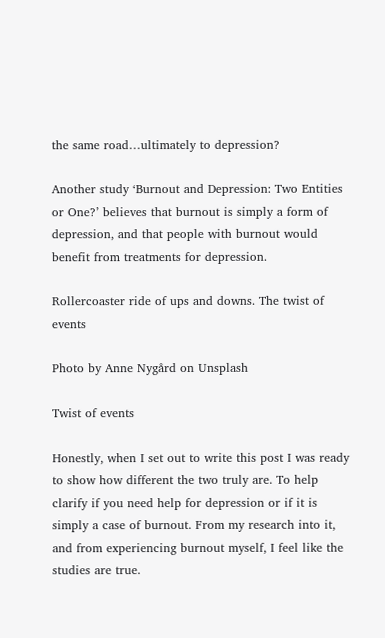the same road…ultimately to depression?

Another study ‘Burnout and Depression: Two Entities or One?’ believes that burnout is simply a form of depression, and that people with burnout would benefit from treatments for depression.

Rollercoaster ride of ups and downs. The twist of events

Photo by Anne Nygård on Unsplash

Twist of events

Honestly, when I set out to write this post I was ready to show how different the two truly are. To help clarify if you need help for depression or if it is simply a case of burnout. From my research into it, and from experiencing burnout myself, I feel like the studies are true.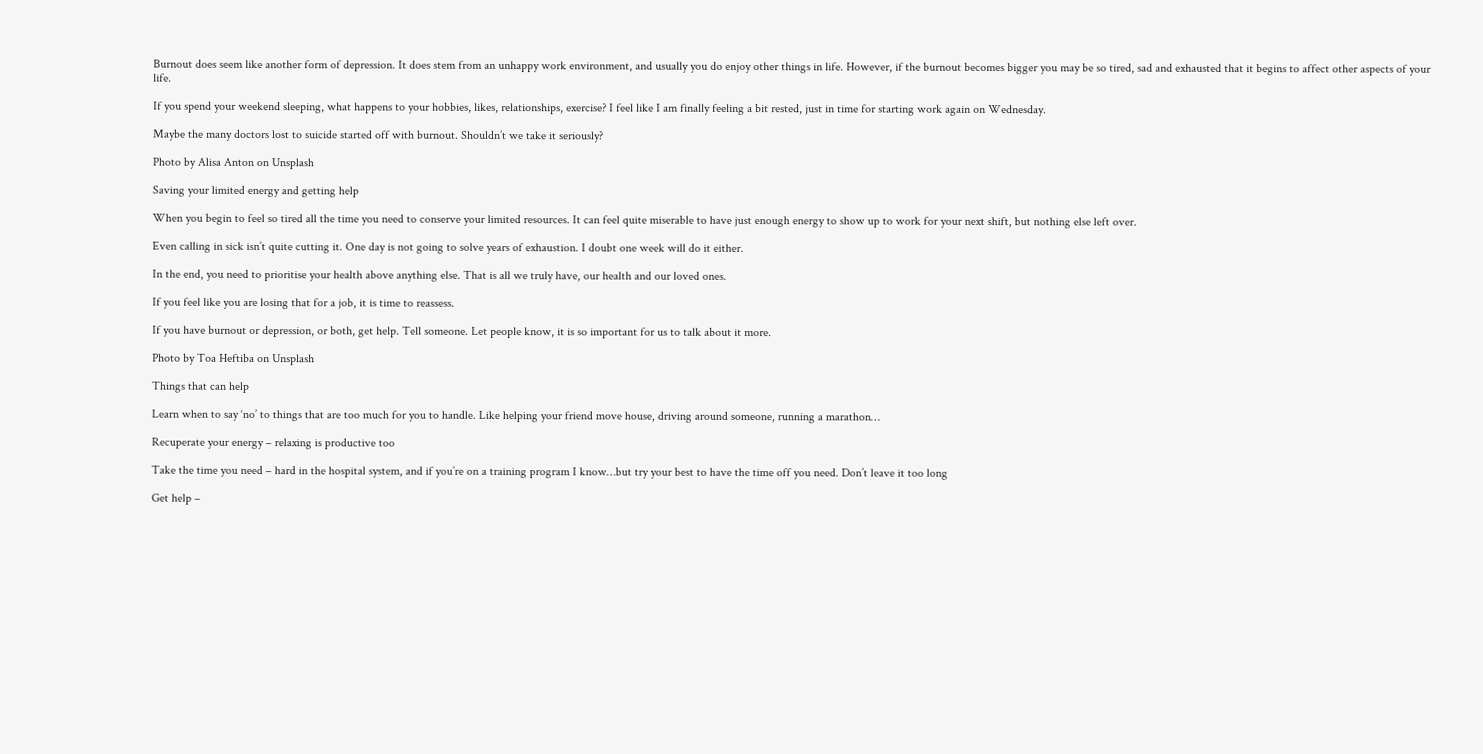Burnout does seem like another form of depression. It does stem from an unhappy work environment, and usually you do enjoy other things in life. However, if the burnout becomes bigger you may be so tired, sad and exhausted that it begins to affect other aspects of your life.

If you spend your weekend sleeping, what happens to your hobbies, likes, relationships, exercise? I feel like I am finally feeling a bit rested, just in time for starting work again on Wednesday.

Maybe the many doctors lost to suicide started off with burnout. Shouldn’t we take it seriously?

Photo by Alisa Anton on Unsplash

Saving your limited energy and getting help

When you begin to feel so tired all the time you need to conserve your limited resources. It can feel quite miserable to have just enough energy to show up to work for your next shift, but nothing else left over.

Even calling in sick isn’t quite cutting it. One day is not going to solve years of exhaustion. I doubt one week will do it either.

In the end, you need to prioritise your health above anything else. That is all we truly have, our health and our loved ones.

If you feel like you are losing that for a job, it is time to reassess.

If you have burnout or depression, or both, get help. Tell someone. Let people know, it is so important for us to talk about it more.

Photo by Toa Heftiba on Unsplash

Things that can help

Learn when to say ‘no’ to things that are too much for you to handle. Like helping your friend move house, driving around someone, running a marathon…

Recuperate your energy – relaxing is productive too

Take the time you need – hard in the hospital system, and if you’re on a training program I know…but try your best to have the time off you need. Don’t leave it too long

Get help –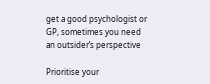get a good psychologist or GP, sometimes you need an outsider’s perspective

Prioritise your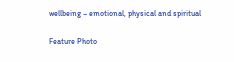wellbeing – emotional, physical and spiritual

Feature Photo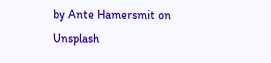by Ante Hamersmit on Unsplash